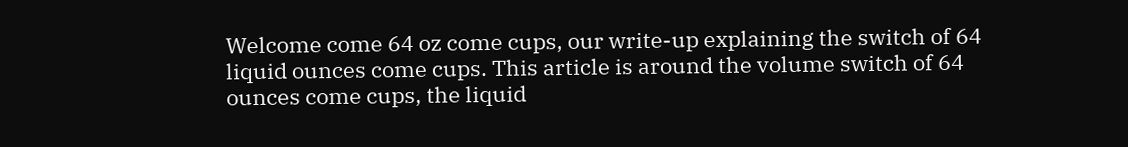Welcome come 64 oz come cups, our write-up explaining the switch of 64 liquid ounces come cups. This article is around the volume switch of 64 ounces come cups, the liquid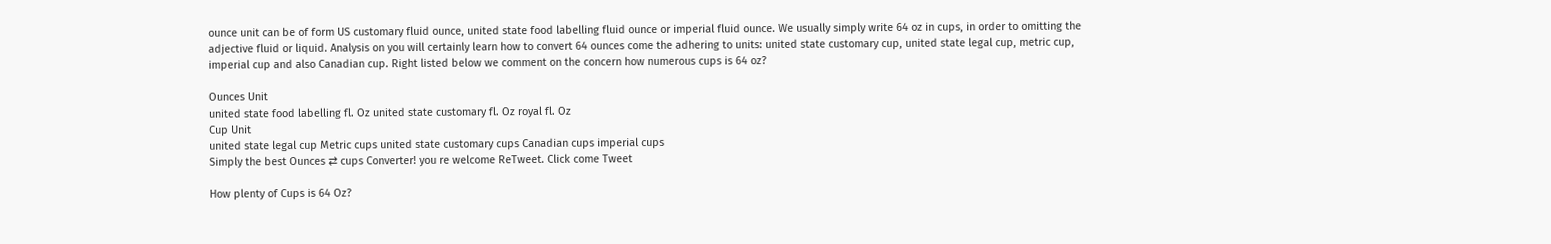ounce unit can be of form US customary fluid ounce, united state food labelling fluid ounce or imperial fluid ounce. We usually simply write 64 oz in cups, in order to omitting the adjective fluid or liquid. Analysis on you will certainly learn how to convert 64 ounces come the adhering to units: united state customary cup, united state legal cup, metric cup, imperial cup and also Canadian cup. Right listed below we comment on the concern how numerous cups is 64 oz?

Ounces Unit
united state food labelling fl. Oz united state customary fl. Oz royal fl. Oz
Cup Unit
united state legal cup Metric cups united state customary cups Canadian cups imperial cups
Simply the best Ounces ⇄ cups Converter! you re welcome ReTweet. Click come Tweet

How plenty of Cups is 64 Oz?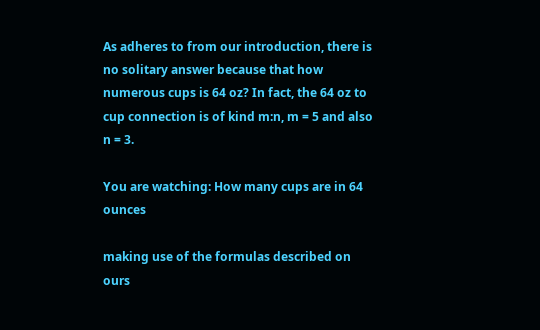As adheres to from our introduction, there is no solitary answer because that how numerous cups is 64 oz? In fact, the 64 oz to cup connection is of kind m:n, m = 5 and also n = 3.

You are watching: How many cups are in 64 ounces

making use of the formulas described on ours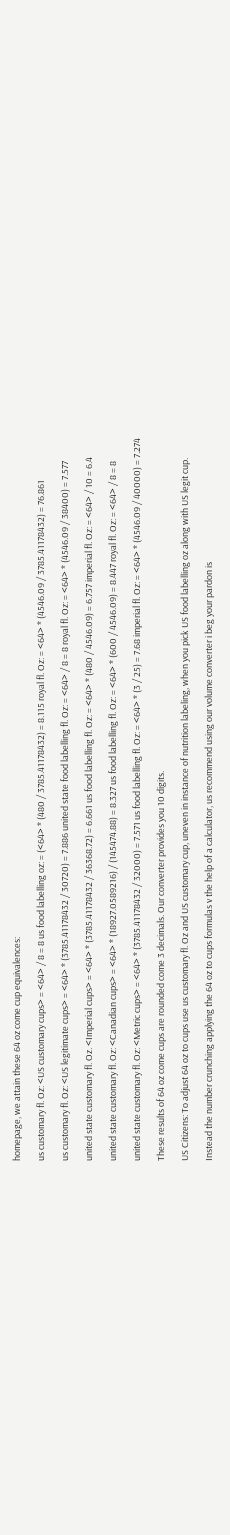homepage, we attain these 64 oz come cup equivalences:

us customary fl. Oz: <US customary cups> = <64> / 8 = 8 us food labelling oz: = (<64> * (480 / 3785.41178432) = 8.115 royal fl. Oz: = <64> * (4546.09 / 3785.41178432) = 76.861

us customary fl. Oz: <US legitimate cups> = <64> * (3785.41178432 / 30720) = 7.886 united state food labelling fl. Oz: = <64> / 8 = 8 royal fl. Oz: = <64> * (4546.09 / 38400) = 7.577

united state customary fl. Oz. <Imperial cups> = <64> * (3785.41178432 / 36368.72) = 6.661 us food labelling fl. Oz: = <64> * (480 / 4546.09) = 6.757 imperial fl. Oz: = <64> / 10 = 6.4

united state customary fl. Oz: <Canadian cups> = <64> * (18927.0589216) / (145474.88) = 8.327 us food labelling fl. Oz: = <64> * (600 / 4546.09) = 8.447 royal fl. Oz: = <64> / 8 = 8

united state customary fl. Oz: <Metric cups> = <64> * (3785.41178432 / 32000) = 7.571 us food labelling fl. Oz: = <64> * (3 / 25) = 7.68 imperial fl. Oz: = <64> * (4546.09 / 40000) = 7.274

These results of 64 oz come cups are rounded come 3 decimals. Our converter provides you 10 digits.

US Citizens: To adjust 64 oz to cups use us customary fl. Oz and US customary cup, uneven in instance of nutrition labeling, when you pick US food labelling oz along with US legit cup.

Instead the number crunching applying the 64 oz to cups formulas v the help of a calculator, us recommend using our volume converter i beg your pardon is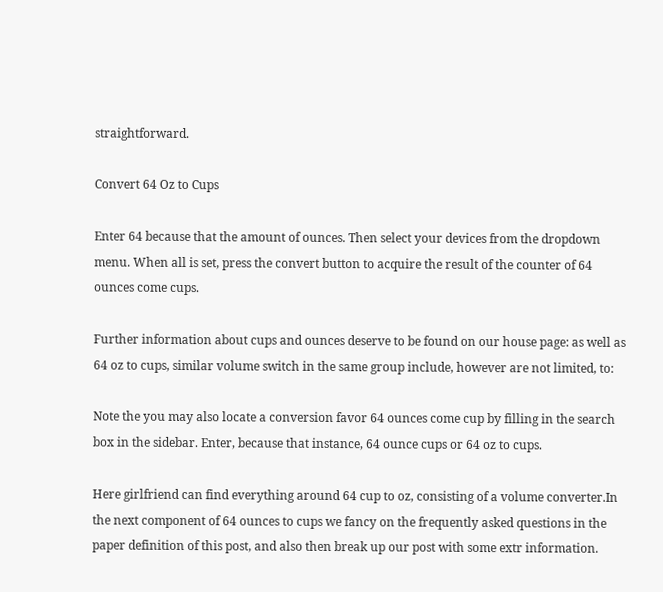straightforward.

Convert 64 Oz to Cups

Enter 64 because that the amount of ounces. Then select your devices from the dropdown menu. When all is set, press the convert button to acquire the result of the counter of 64 ounces come cups.

Further information about cups and ounces deserve to be found on our house page: as well as 64 oz to cups, similar volume switch in the same group include, however are not limited, to:

Note the you may also locate a conversion favor 64 ounces come cup by filling in the search box in the sidebar. Enter, because that instance, 64 ounce cups or 64 oz to cups.

Here girlfriend can find everything around 64 cup to oz, consisting of a volume converter.In the next component of 64 ounces to cups we fancy on the frequently asked questions in the paper definition of this post, and also then break up our post with some extr information.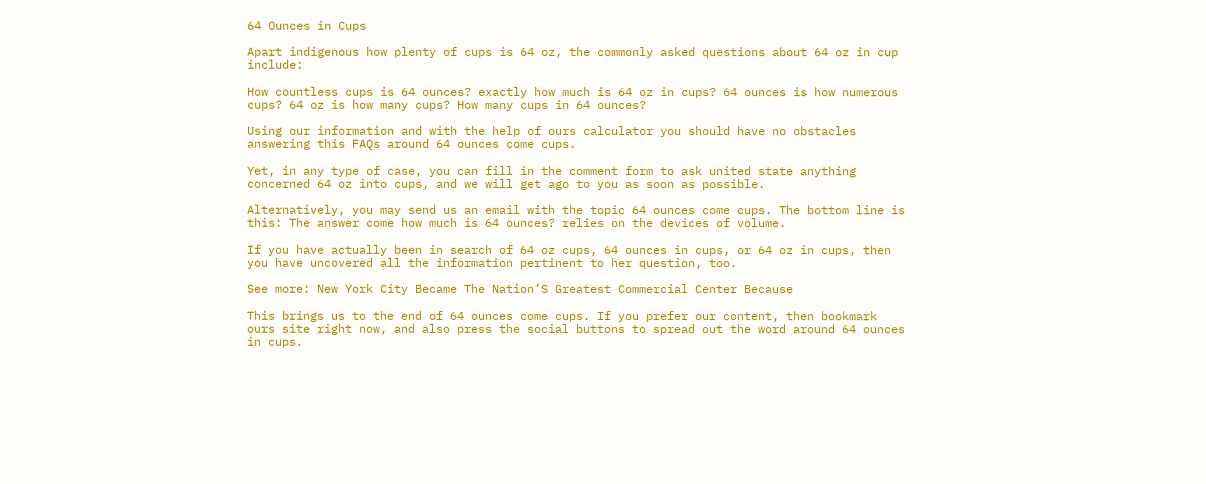64 Ounces in Cups

Apart indigenous how plenty of cups is 64 oz, the commonly asked questions about 64 oz in cup include:

How countless cups is 64 ounces? exactly how much is 64 oz in cups? 64 ounces is how numerous cups? 64 oz is how many cups? How many cups in 64 ounces?

Using our information and with the help of ours calculator you should have no obstacles answering this FAQs around 64 ounces come cups.

Yet, in any type of case, you can fill in the comment form to ask united state anything concerned 64 oz into cups, and we will get ago to you as soon as possible.

Alternatively, you may send us an email with the topic 64 ounces come cups. The bottom line is this: The answer come how much is 64 ounces? relies on the devices of volume.

If you have actually been in search of 64 oz cups, 64 ounces in cups, or 64 oz in cups, then you have uncovered all the information pertinent to her question, too.

See more: New York City Became The Nation’S Greatest Commercial Center Because

This brings us to the end of 64 ounces come cups. If you prefer our content, then bookmark ours site right now, and also press the social buttons to spread out the word around 64 ounces in cups.